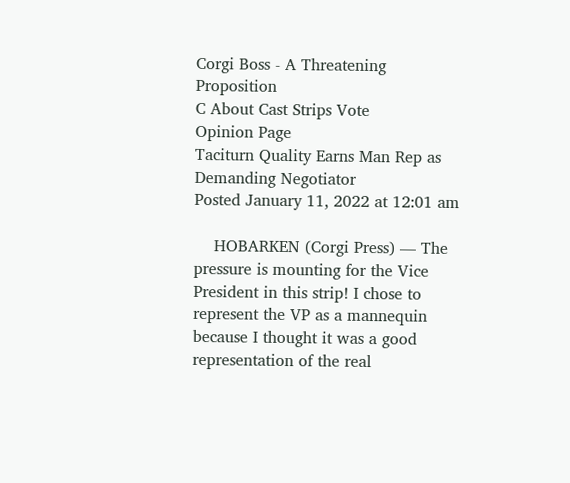Corgi Boss - A Threatening Proposition
C About Cast Strips Vote
Opinion Page
Taciturn Quality Earns Man Rep as Demanding Negotiator
Posted January 11, 2022 at 12:01 am

    HOBARKEN (Corgi Press) — The pressure is mounting for the Vice President in this strip! I chose to represent the VP as a mannequin because I thought it was a good representation of the real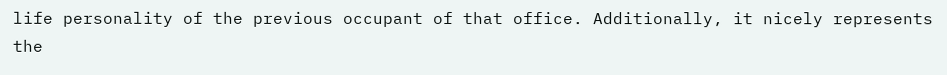life personality of the previous occupant of that office. Additionally, it nicely represents the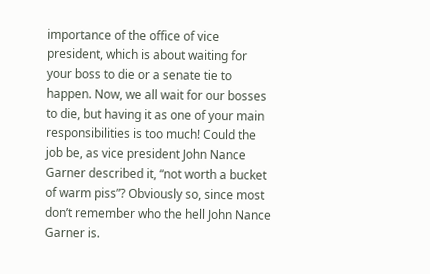importance of the office of vice president, which is about waiting for your boss to die or a senate tie to happen. Now, we all wait for our bosses to die, but having it as one of your main responsibilities is too much! Could the job be, as vice president John Nance Garner described it, “not worth a bucket of warm piss”? Obviously so, since most don’t remember who the hell John Nance Garner is.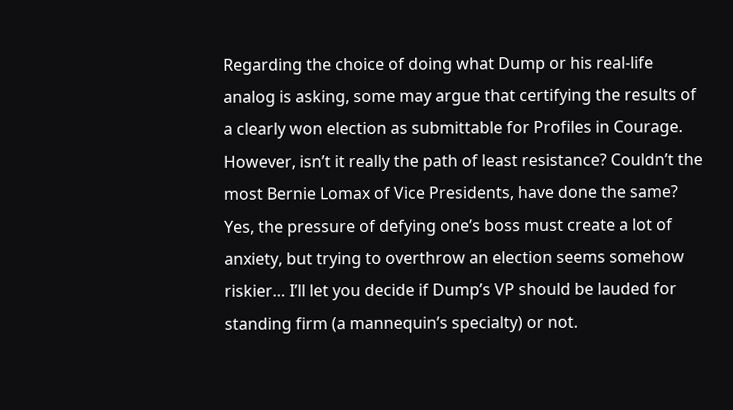Regarding the choice of doing what Dump or his real-life analog is asking, some may argue that certifying the results of a clearly won election as submittable for Profiles in Courage. However, isn’t it really the path of least resistance? Couldn’t the most Bernie Lomax of Vice Presidents, have done the same? Yes, the pressure of defying one’s boss must create a lot of anxiety, but trying to overthrow an election seems somehow riskier… I’ll let you decide if Dump’s VP should be lauded for standing firm (a mannequin’s specialty) or not.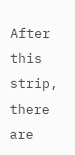After this strip, there are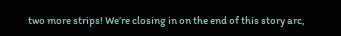two more strips! We’re closing in on the end of this story arc,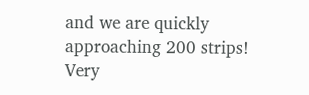and we are quickly approaching 200 strips! Very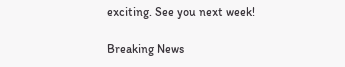exciting. See you next week!

Breaking News